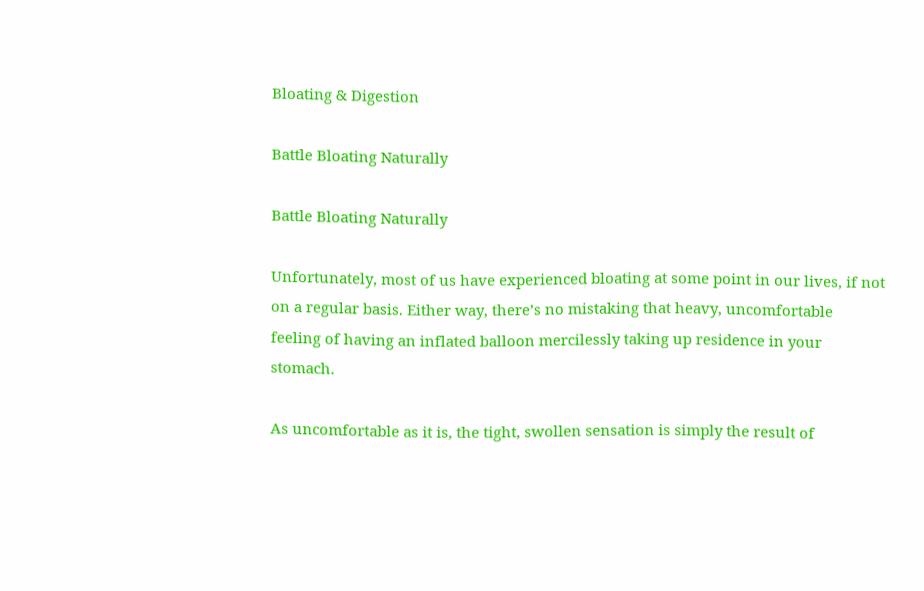Bloating & Digestion

Battle Bloating Naturally

Battle Bloating Naturally

Unfortunately, most of us have experienced bloating at some point in our lives, if not on a regular basis. Either way, there’s no mistaking that heavy, uncomfortable feeling of having an inflated balloon mercilessly taking up residence in your stomach.

As uncomfortable as it is, the tight, swollen sensation is simply the result of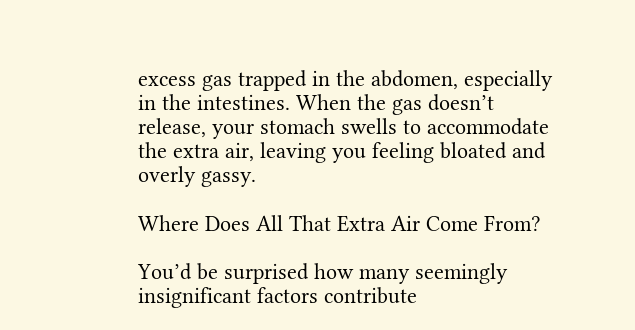excess gas trapped in the abdomen, especially in the intestines. When the gas doesn’t release, your stomach swells to accommodate the extra air, leaving you feeling bloated and overly gassy.

Where Does All That Extra Air Come From?

You’d be surprised how many seemingly insignificant factors contribute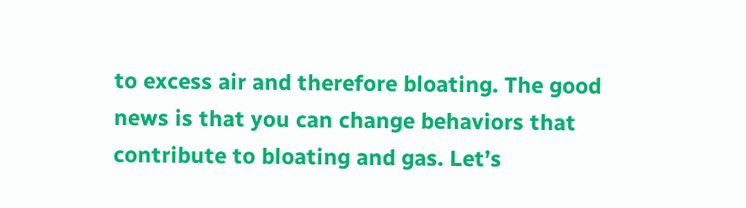to excess air and therefore bloating. The good news is that you can change behaviors that contribute to bloating and gas. Let’s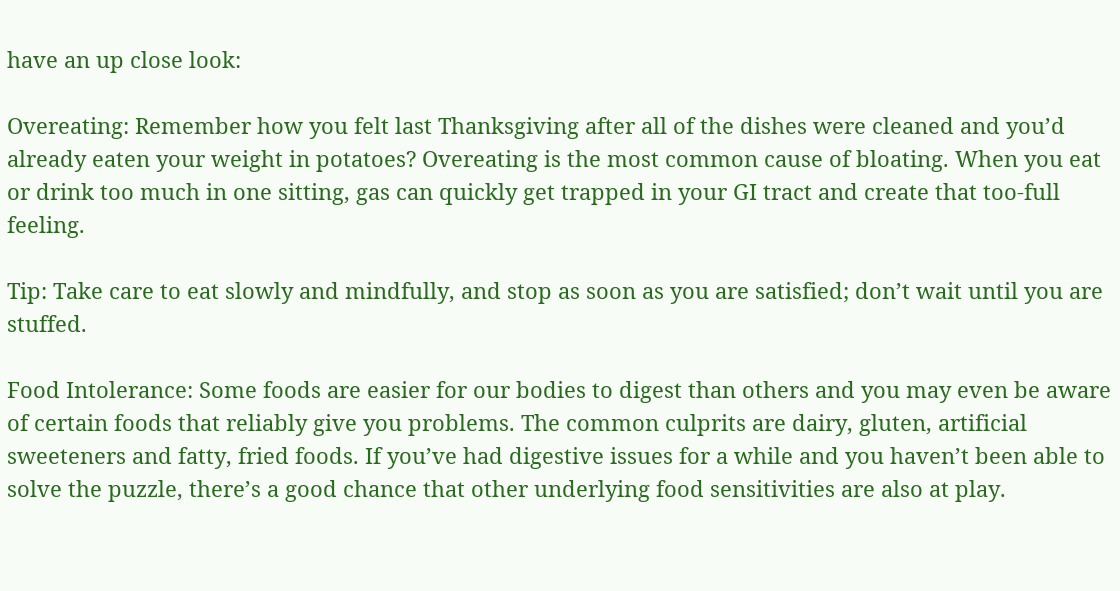have an up close look:

Overeating: Remember how you felt last Thanksgiving after all of the dishes were cleaned and you’d already eaten your weight in potatoes? Overeating is the most common cause of bloating. When you eat or drink too much in one sitting, gas can quickly get trapped in your GI tract and create that too-full feeling.

Tip: Take care to eat slowly and mindfully, and stop as soon as you are satisfied; don’t wait until you are stuffed.

Food Intolerance: Some foods are easier for our bodies to digest than others and you may even be aware of certain foods that reliably give you problems. The common culprits are dairy, gluten, artificial sweeteners and fatty, fried foods. If you’ve had digestive issues for a while and you haven’t been able to solve the puzzle, there’s a good chance that other underlying food sensitivities are also at play.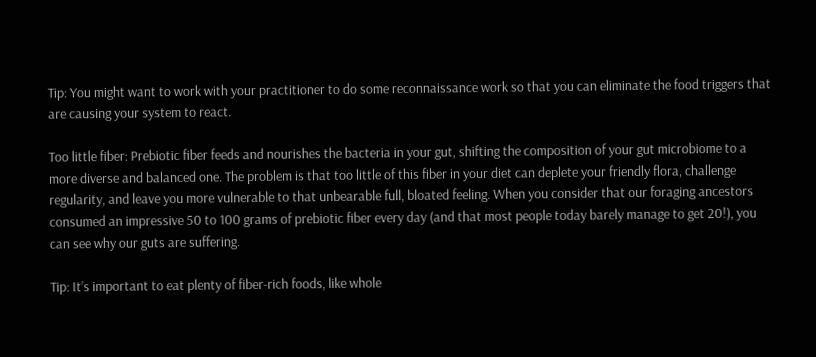Tip: You might want to work with your practitioner to do some reconnaissance work so that you can eliminate the food triggers that are causing your system to react.

Too little fiber: Prebiotic fiber feeds and nourishes the bacteria in your gut, shifting the composition of your gut microbiome to a more diverse and balanced one. The problem is that too little of this fiber in your diet can deplete your friendly flora, challenge regularity, and leave you more vulnerable to that unbearable full, bloated feeling. When you consider that our foraging ancestors consumed an impressive 50 to 100 grams of prebiotic fiber every day (and that most people today barely manage to get 20!), you can see why our guts are suffering.

Tip: It’s important to eat plenty of fiber-rich foods, like whole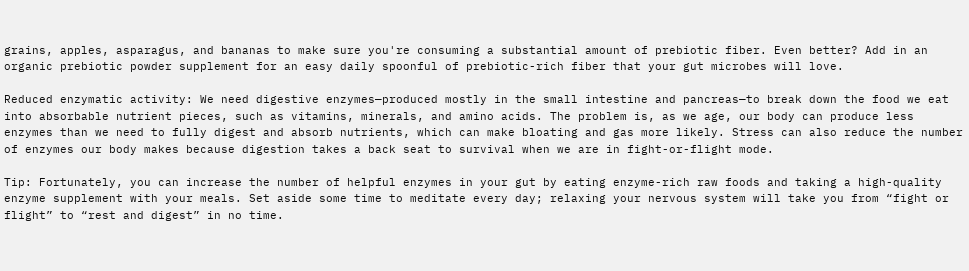grains, apples, asparagus, and bananas to make sure you're consuming a substantial amount of prebiotic fiber. Even better? Add in an organic prebiotic powder supplement for an easy daily spoonful of prebiotic-rich fiber that your gut microbes will love.

Reduced enzymatic activity: We need digestive enzymes—produced mostly in the small intestine and pancreas—to break down the food we eat into absorbable nutrient pieces, such as vitamins, minerals, and amino acids. The problem is, as we age, our body can produce less enzymes than we need to fully digest and absorb nutrients, which can make bloating and gas more likely. Stress can also reduce the number of enzymes our body makes because digestion takes a back seat to survival when we are in fight-or-flight mode.

Tip: Fortunately, you can increase the number of helpful enzymes in your gut by eating enzyme-rich raw foods and taking a high-quality enzyme supplement with your meals. Set aside some time to meditate every day; relaxing your nervous system will take you from “fight or flight” to “rest and digest” in no time.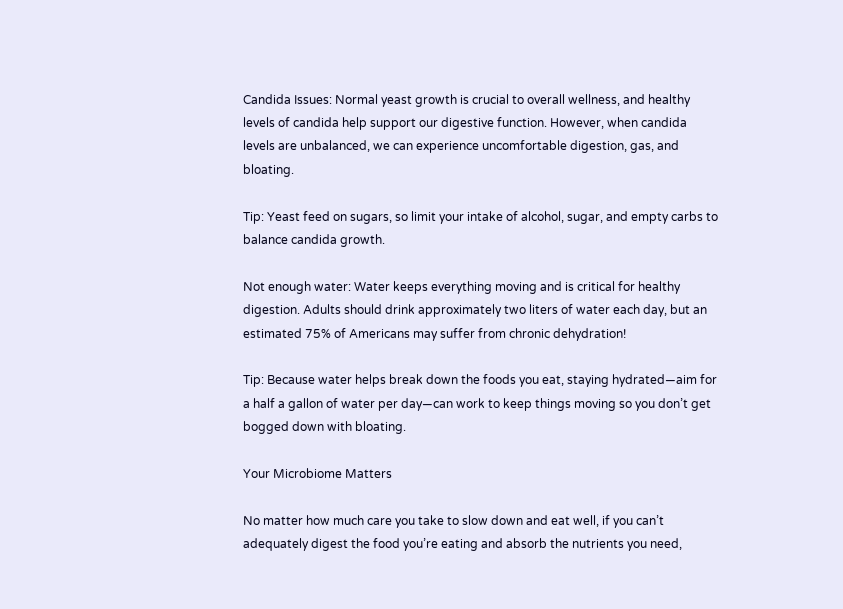Candida Issues: Normal yeast growth is crucial to overall wellness, and healthy levels of candida help support our digestive function. However, when candida levels are unbalanced, we can experience uncomfortable digestion, gas, and bloating.

Tip: Yeast feed on sugars, so limit your intake of alcohol, sugar, and empty carbs to balance candida growth.

Not enough water: Water keeps everything moving and is critical for healthy digestion. Adults should drink approximately two liters of water each day, but an estimated 75% of Americans may suffer from chronic dehydration!

Tip: Because water helps break down the foods you eat, staying hydrated—aim for a half a gallon of water per day—can work to keep things moving so you don’t get bogged down with bloating.

Your Microbiome Matters

No matter how much care you take to slow down and eat well, if you can’t adequately digest the food you’re eating and absorb the nutrients you need,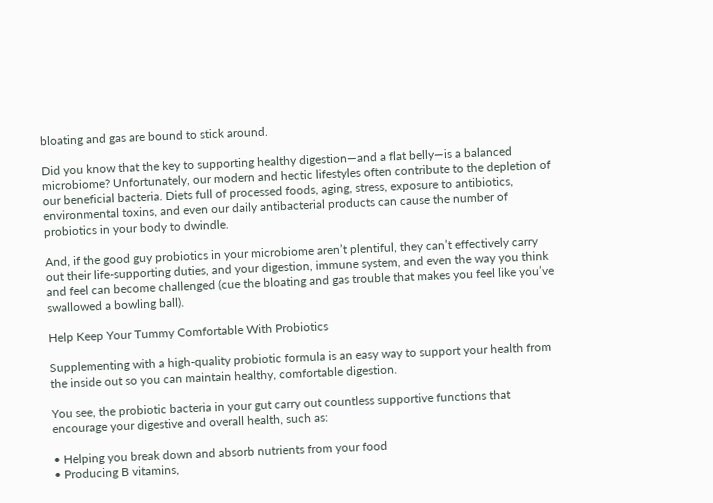bloating and gas are bound to stick around.

Did you know that the key to supporting healthy digestion—and a flat belly—is a balanced microbiome? Unfortunately, our modern and hectic lifestyles often contribute to the depletion of our beneficial bacteria. Diets full of processed foods, aging, stress, exposure to antibiotics, environmental toxins, and even our daily antibacterial products can cause the number of probiotics in your body to dwindle.

And, if the good guy probiotics in your microbiome aren’t plentiful, they can’t effectively carry out their life-supporting duties, and your digestion, immune system, and even the way you think and feel can become challenged (cue the bloating and gas trouble that makes you feel like you’ve swallowed a bowling ball).

Help Keep Your Tummy Comfortable With Probiotics

Supplementing with a high-quality probiotic formula is an easy way to support your health from the inside out so you can maintain healthy, comfortable digestion.

You see, the probiotic bacteria in your gut carry out countless supportive functions that encourage your digestive and overall health, such as:

• Helping you break down and absorb nutrients from your food
• Producing B vitamins,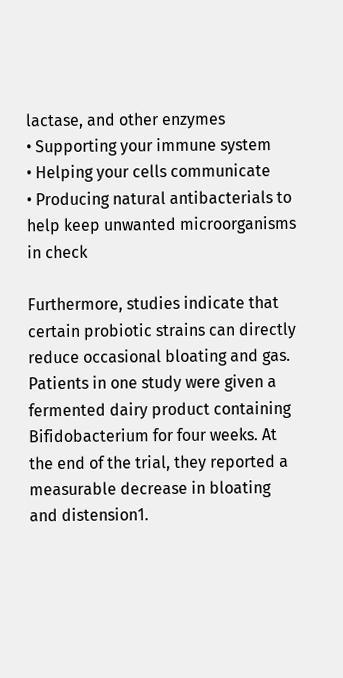lactase, and other enzymes
• Supporting your immune system
• Helping your cells communicate
• Producing natural antibacterials to help keep unwanted microorganisms in check

Furthermore, studies indicate that certain probiotic strains can directly reduce occasional bloating and gas. Patients in one study were given a fermented dairy product containing Bifidobacterium for four weeks. At the end of the trial, they reported a measurable decrease in bloating and distension1.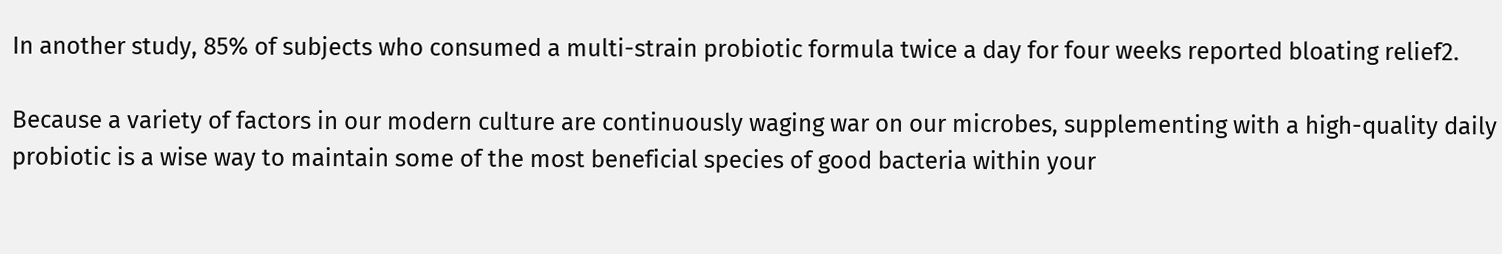In another study, 85% of subjects who consumed a multi-strain probiotic formula twice a day for four weeks reported bloating relief2.

Because a variety of factors in our modern culture are continuously waging war on our microbes, supplementing with a high-quality daily probiotic is a wise way to maintain some of the most beneficial species of good bacteria within your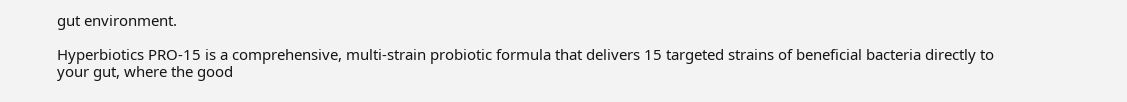gut environment.

Hyperbiotics PRO-15 is a comprehensive, multi-strain probiotic formula that delivers 15 targeted strains of beneficial bacteria directly to your gut, where the good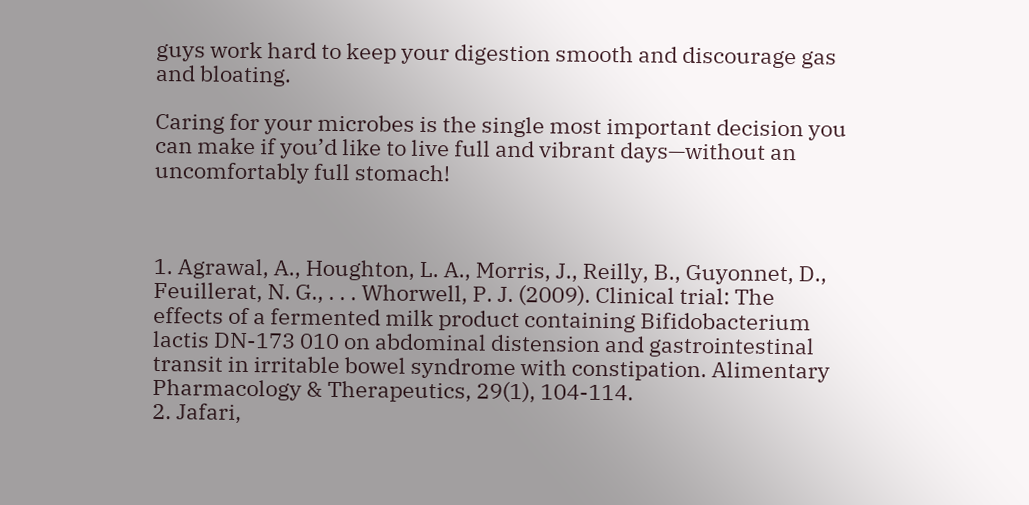guys work hard to keep your digestion smooth and discourage gas and bloating.

Caring for your microbes is the single most important decision you can make if you’d like to live full and vibrant days—without an uncomfortably full stomach!



1. Agrawal, A., Houghton, L. A., Morris, J., Reilly, B., Guyonnet, D., Feuillerat, N. G., . . . Whorwell, P. J. (2009). Clinical trial: The effects of a fermented milk product containing Bifidobacterium lactis DN-173 010 on abdominal distension and gastrointestinal transit in irritable bowel syndrome with constipation. Alimentary Pharmacology & Therapeutics, 29(1), 104-114.
2. Jafari,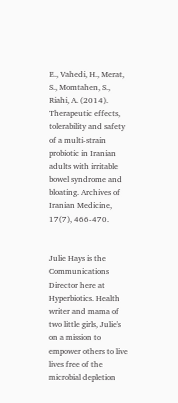E., Vahedi, H., Merat, S., Momtahen, S., Riahi, A. (2014). Therapeutic effects, tolerability and safety of a multi-strain probiotic in Iranian adults with irritable bowel syndrome and bloating. Archives of Iranian Medicine, 17(7), 466-470.


Julie Hays is the Communications Director here at Hyperbiotics. Health writer and mama of two little girls, Julie's on a mission to empower others to live lives free of the microbial depletion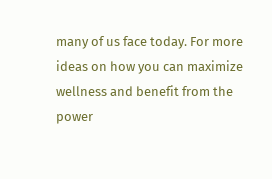many of us face today. For more ideas on how you can maximize wellness and benefit from the power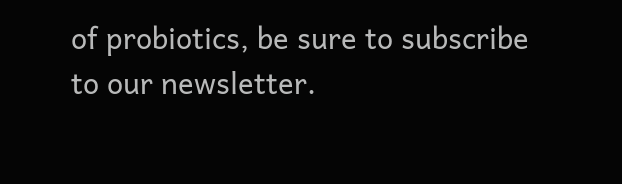of probiotics, be sure to subscribe to our newsletter.